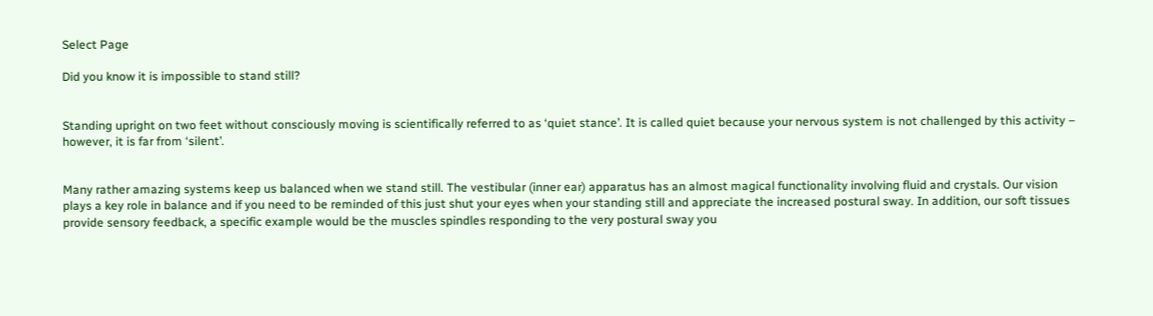Select Page

Did you know it is impossible to stand still?


Standing upright on two feet without consciously moving is scientifically referred to as ‘quiet stance’. It is called quiet because your nervous system is not challenged by this activity – however, it is far from ‘silent’.


Many rather amazing systems keep us balanced when we stand still. The vestibular (inner ear) apparatus has an almost magical functionality involving fluid and crystals. Our vision plays a key role in balance and if you need to be reminded of this just shut your eyes when your standing still and appreciate the increased postural sway. In addition, our soft tissues provide sensory feedback, a specific example would be the muscles spindles responding to the very postural sway you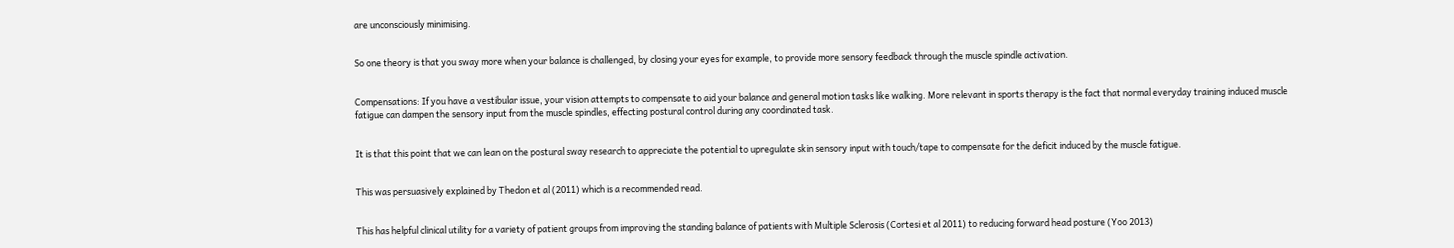are unconsciously minimising.


So one theory is that you sway more when your balance is challenged, by closing your eyes for example, to provide more sensory feedback through the muscle spindle activation.


Compensations: If you have a vestibular issue, your vision attempts to compensate to aid your balance and general motion tasks like walking. More relevant in sports therapy is the fact that normal everyday training induced muscle fatigue can dampen the sensory input from the muscle spindles, effecting postural control during any coordinated task.


It is that this point that we can lean on the postural sway research to appreciate the potential to upregulate skin sensory input with touch/tape to compensate for the deficit induced by the muscle fatigue.


This was persuasively explained by Thedon et al (2011) which is a recommended read.


This has helpful clinical utility for a variety of patient groups from improving the standing balance of patients with Multiple Sclerosis (Cortesi et al 2011) to reducing forward head posture (Yoo 2013)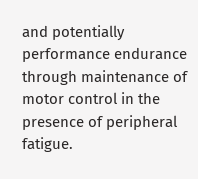and potentially performance endurance through maintenance of motor control in the presence of peripheral fatigue.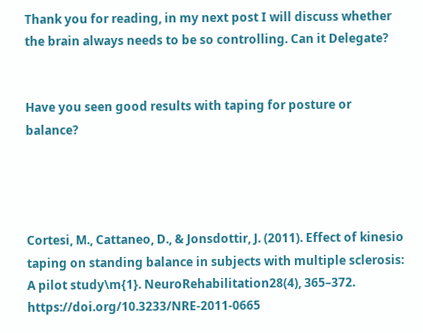Thank you for reading, in my next post I will discuss whether the brain always needs to be so controlling. Can it Delegate?


Have you seen good results with taping for posture or balance?




Cortesi, M., Cattaneo, D., & Jonsdottir, J. (2011). Effect of kinesio taping on standing balance in subjects with multiple sclerosis: A pilot study\m{1}. NeuroRehabilitation28(4), 365–372. https://doi.org/10.3233/NRE-2011-0665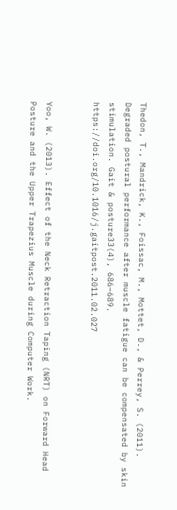Thedon, T., Mandrick, K., Foissac, M., Mottet, D., & Perrey, S. (2011). Degraded postural performance after muscle fatigue can be compensated by skin stimulation. Gait & posture33(4), 686–689. https://doi.org/10.1016/j.gaitpost.2011.02.027


Yoo, W. (2013). Effect of the Neck Retraction Taping (NRT) on Forward Head Posture and the Upper Trapezius Muscle during Computer Work.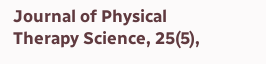Journal of Physical Therapy Science, 25(5),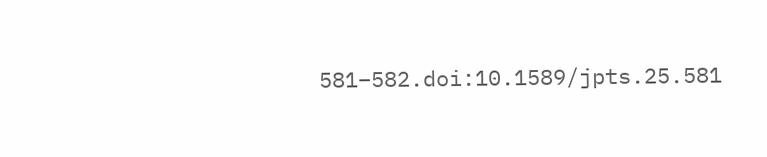581–582.doi:10.1589/jpts.25.581